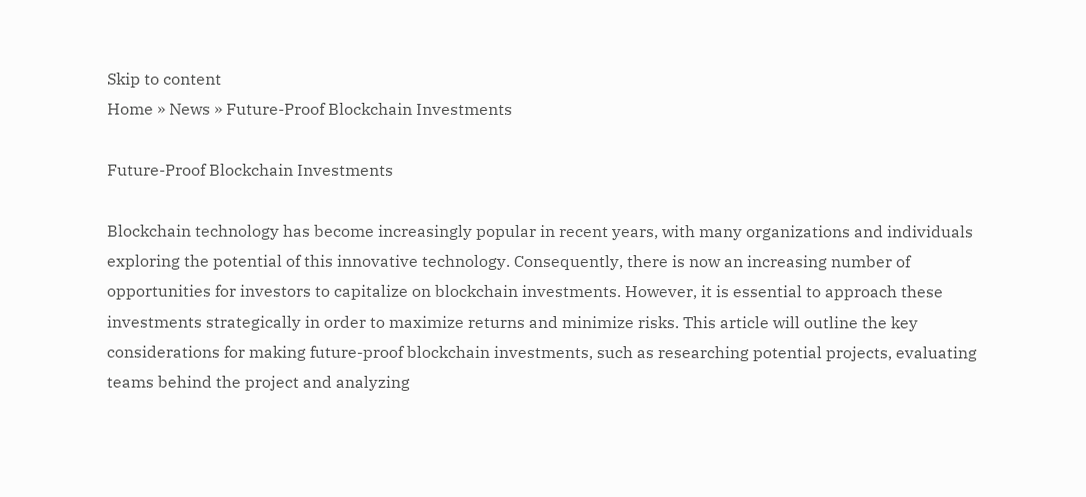Skip to content
Home » News » Future-Proof Blockchain Investments

Future-Proof Blockchain Investments

Blockchain technology has become increasingly popular in recent years, with many organizations and individuals exploring the potential of this innovative technology. Consequently, there is now an increasing number of opportunities for investors to capitalize on blockchain investments. However, it is essential to approach these investments strategically in order to maximize returns and minimize risks. This article will outline the key considerations for making future-proof blockchain investments, such as researching potential projects, evaluating teams behind the project and analyzing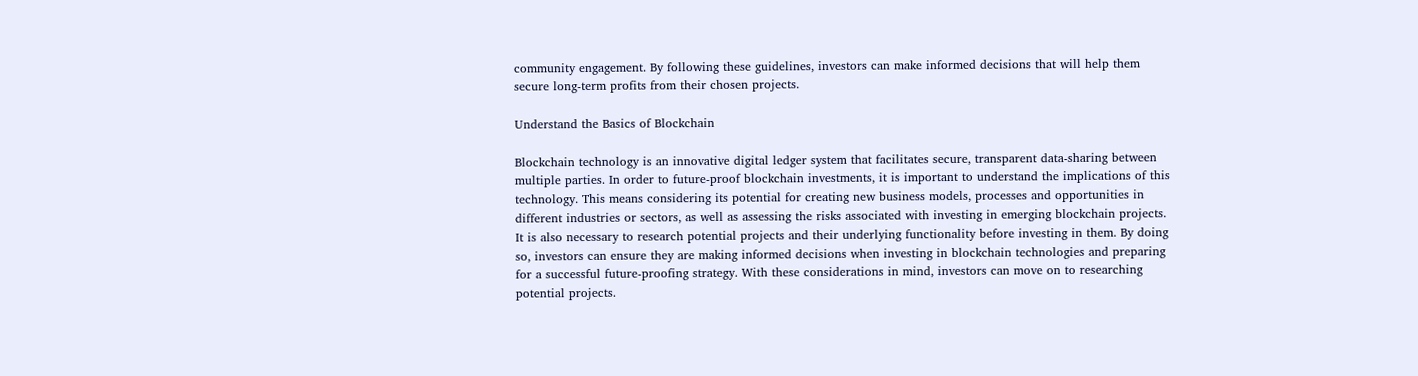community engagement. By following these guidelines, investors can make informed decisions that will help them secure long-term profits from their chosen projects.

Understand the Basics of Blockchain

Blockchain technology is an innovative digital ledger system that facilitates secure, transparent data-sharing between multiple parties. In order to future-proof blockchain investments, it is important to understand the implications of this technology. This means considering its potential for creating new business models, processes and opportunities in different industries or sectors, as well as assessing the risks associated with investing in emerging blockchain projects. It is also necessary to research potential projects and their underlying functionality before investing in them. By doing so, investors can ensure they are making informed decisions when investing in blockchain technologies and preparing for a successful future-proofing strategy. With these considerations in mind, investors can move on to researching potential projects.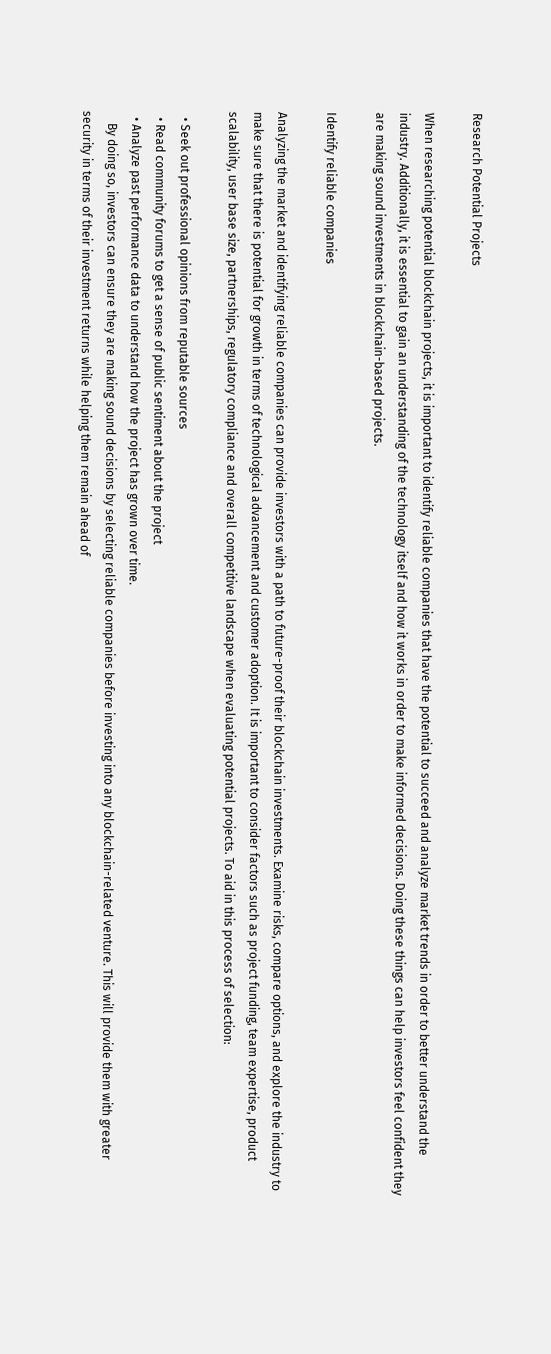Research Potential Projects

When researching potential blockchain projects, it is important to identify reliable companies that have the potential to succeed and analyze market trends in order to better understand the industry. Additionally, it is essential to gain an understanding of the technology itself and how it works in order to make informed decisions. Doing these things can help investors feel confident they are making sound investments in blockchain-based projects.

Identify reliable companies

Analyzing the market and identifying reliable companies can provide investors with a path to future-proof their blockchain investments. Examine risks, compare options, and explore the industry to make sure that there is potential for growth in terms of technological advancement and customer adoption. It is important to consider factors such as project funding, team expertise, product scalability, user base size, partnerships, regulatory compliance and overall competitive landscape when evaluating potential projects. To aid in this process of selection:

  • Seek out professional opinions from reputable sources
  • Read community forums to get a sense of public sentiment about the project
  • Analyze past performance data to understand how the project has grown over time.
    By doing so, investors can ensure they are making sound decisions by selecting reliable companies before investing into any blockchain-related venture. This will provide them with greater security in terms of their investment returns while helping them remain ahead of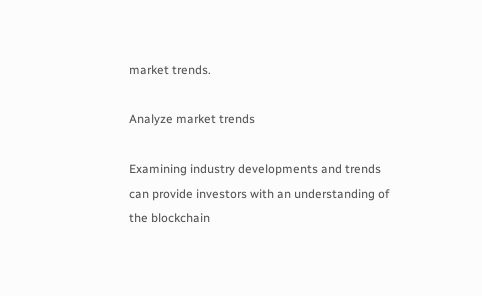market trends.

Analyze market trends

Examining industry developments and trends can provide investors with an understanding of the blockchain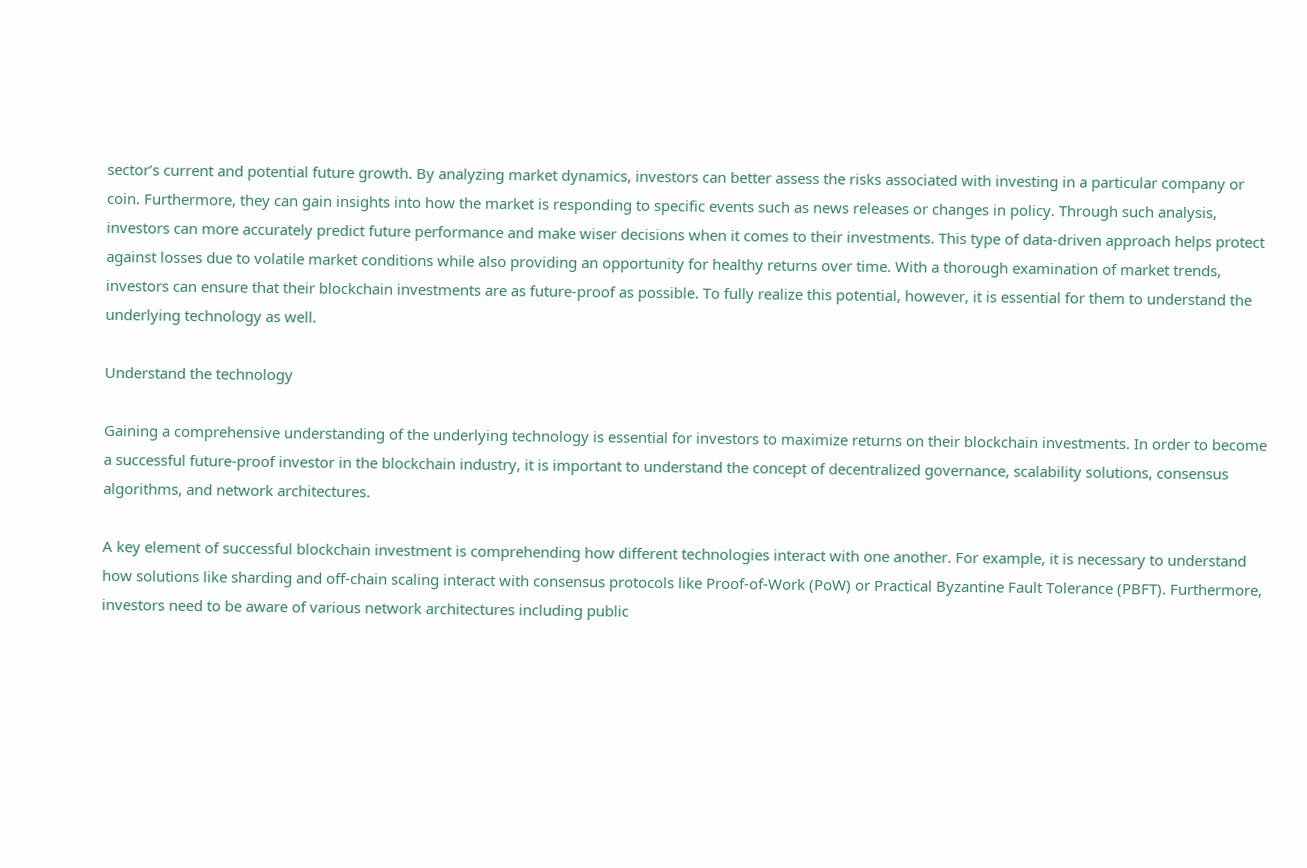sector’s current and potential future growth. By analyzing market dynamics, investors can better assess the risks associated with investing in a particular company or coin. Furthermore, they can gain insights into how the market is responding to specific events such as news releases or changes in policy. Through such analysis, investors can more accurately predict future performance and make wiser decisions when it comes to their investments. This type of data-driven approach helps protect against losses due to volatile market conditions while also providing an opportunity for healthy returns over time. With a thorough examination of market trends, investors can ensure that their blockchain investments are as future-proof as possible. To fully realize this potential, however, it is essential for them to understand the underlying technology as well.

Understand the technology

Gaining a comprehensive understanding of the underlying technology is essential for investors to maximize returns on their blockchain investments. In order to become a successful future-proof investor in the blockchain industry, it is important to understand the concept of decentralized governance, scalability solutions, consensus algorithms, and network architectures.

A key element of successful blockchain investment is comprehending how different technologies interact with one another. For example, it is necessary to understand how solutions like sharding and off-chain scaling interact with consensus protocols like Proof-of-Work (PoW) or Practical Byzantine Fault Tolerance (PBFT). Furthermore, investors need to be aware of various network architectures including public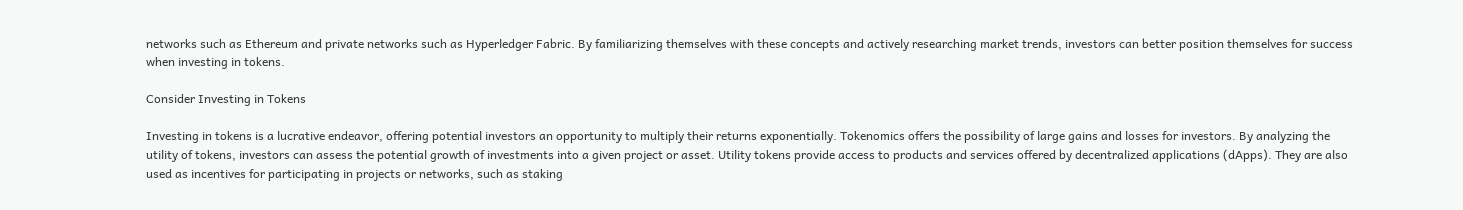networks such as Ethereum and private networks such as Hyperledger Fabric. By familiarizing themselves with these concepts and actively researching market trends, investors can better position themselves for success when investing in tokens.

Consider Investing in Tokens

Investing in tokens is a lucrative endeavor, offering potential investors an opportunity to multiply their returns exponentially. Tokenomics offers the possibility of large gains and losses for investors. By analyzing the utility of tokens, investors can assess the potential growth of investments into a given project or asset. Utility tokens provide access to products and services offered by decentralized applications (dApps). They are also used as incentives for participating in projects or networks, such as staking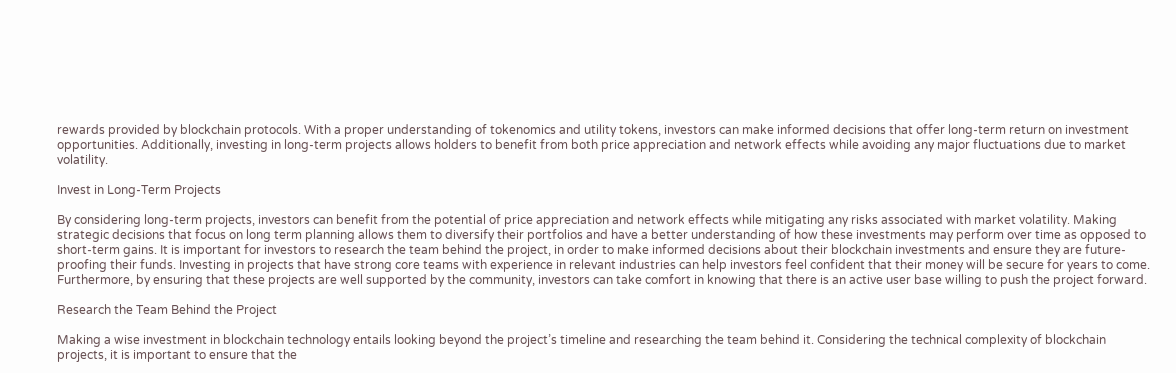rewards provided by blockchain protocols. With a proper understanding of tokenomics and utility tokens, investors can make informed decisions that offer long-term return on investment opportunities. Additionally, investing in long-term projects allows holders to benefit from both price appreciation and network effects while avoiding any major fluctuations due to market volatility.

Invest in Long-Term Projects

By considering long-term projects, investors can benefit from the potential of price appreciation and network effects while mitigating any risks associated with market volatility. Making strategic decisions that focus on long term planning allows them to diversify their portfolios and have a better understanding of how these investments may perform over time as opposed to short-term gains. It is important for investors to research the team behind the project, in order to make informed decisions about their blockchain investments and ensure they are future-proofing their funds. Investing in projects that have strong core teams with experience in relevant industries can help investors feel confident that their money will be secure for years to come. Furthermore, by ensuring that these projects are well supported by the community, investors can take comfort in knowing that there is an active user base willing to push the project forward.

Research the Team Behind the Project

Making a wise investment in blockchain technology entails looking beyond the project’s timeline and researching the team behind it. Considering the technical complexity of blockchain projects, it is important to ensure that the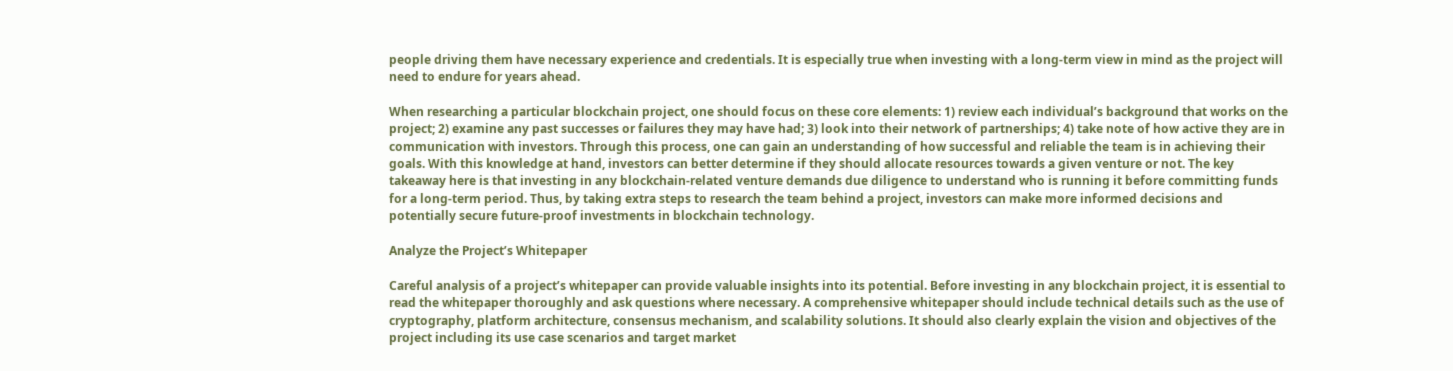people driving them have necessary experience and credentials. It is especially true when investing with a long-term view in mind as the project will need to endure for years ahead.

When researching a particular blockchain project, one should focus on these core elements: 1) review each individual’s background that works on the project; 2) examine any past successes or failures they may have had; 3) look into their network of partnerships; 4) take note of how active they are in communication with investors. Through this process, one can gain an understanding of how successful and reliable the team is in achieving their goals. With this knowledge at hand, investors can better determine if they should allocate resources towards a given venture or not. The key takeaway here is that investing in any blockchain-related venture demands due diligence to understand who is running it before committing funds for a long-term period. Thus, by taking extra steps to research the team behind a project, investors can make more informed decisions and potentially secure future-proof investments in blockchain technology.

Analyze the Project’s Whitepaper

Careful analysis of a project’s whitepaper can provide valuable insights into its potential. Before investing in any blockchain project, it is essential to read the whitepaper thoroughly and ask questions where necessary. A comprehensive whitepaper should include technical details such as the use of cryptography, platform architecture, consensus mechanism, and scalability solutions. It should also clearly explain the vision and objectives of the project including its use case scenarios and target market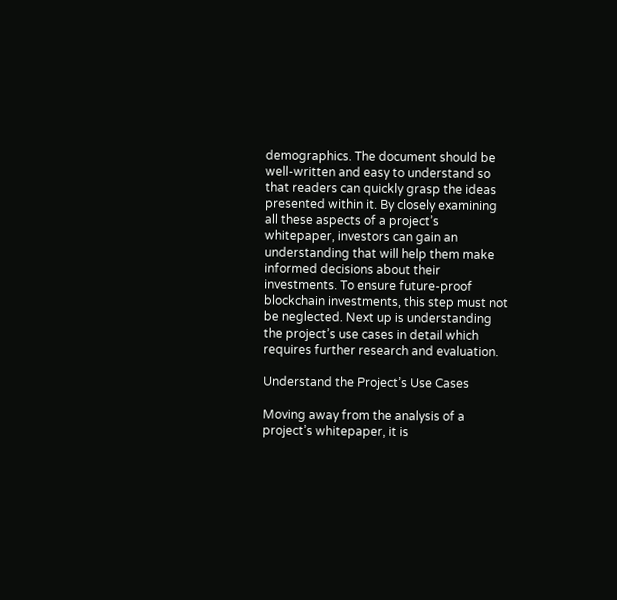demographics. The document should be well-written and easy to understand so that readers can quickly grasp the ideas presented within it. By closely examining all these aspects of a project’s whitepaper, investors can gain an understanding that will help them make informed decisions about their investments. To ensure future-proof blockchain investments, this step must not be neglected. Next up is understanding the project’s use cases in detail which requires further research and evaluation.

Understand the Project’s Use Cases

Moving away from the analysis of a project’s whitepaper, it is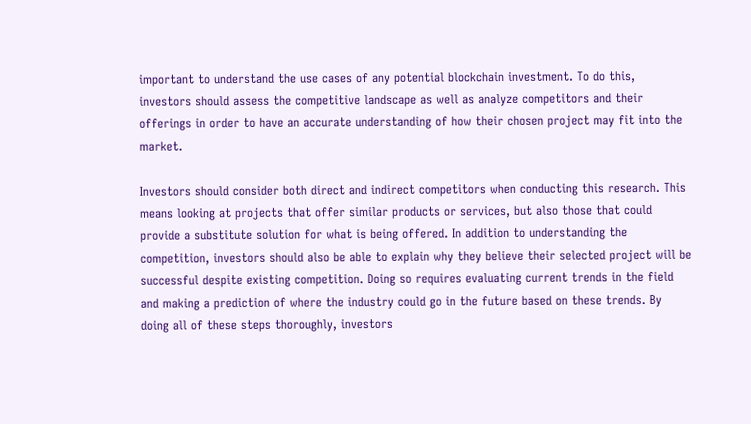important to understand the use cases of any potential blockchain investment. To do this, investors should assess the competitive landscape as well as analyze competitors and their offerings in order to have an accurate understanding of how their chosen project may fit into the market.

Investors should consider both direct and indirect competitors when conducting this research. This means looking at projects that offer similar products or services, but also those that could provide a substitute solution for what is being offered. In addition to understanding the competition, investors should also be able to explain why they believe their selected project will be successful despite existing competition. Doing so requires evaluating current trends in the field and making a prediction of where the industry could go in the future based on these trends. By doing all of these steps thoroughly, investors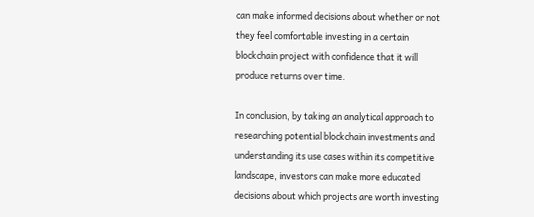can make informed decisions about whether or not they feel comfortable investing in a certain blockchain project with confidence that it will produce returns over time.

In conclusion, by taking an analytical approach to researching potential blockchain investments and understanding its use cases within its competitive landscape, investors can make more educated decisions about which projects are worth investing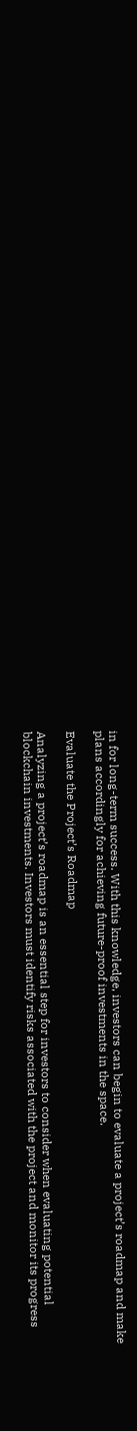in for long-term success. With this knowledge, investors can begin to evaluate a project’s roadmap and make plans accordingly for achieving future-proof investments in the space.

Evaluate the Project’s Roadmap

Analyzing a project’s roadmap is an essential step for investors to consider when evaluating potential blockchain investments. Investors must identify risks associated with the project and monitor its progress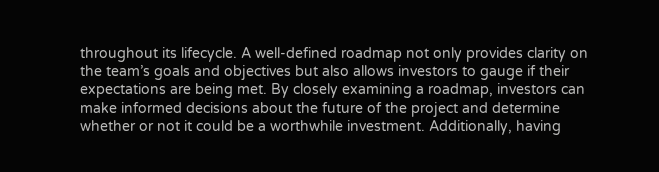throughout its lifecycle. A well-defined roadmap not only provides clarity on the team’s goals and objectives but also allows investors to gauge if their expectations are being met. By closely examining a roadmap, investors can make informed decisions about the future of the project and determine whether or not it could be a worthwhile investment. Additionally, having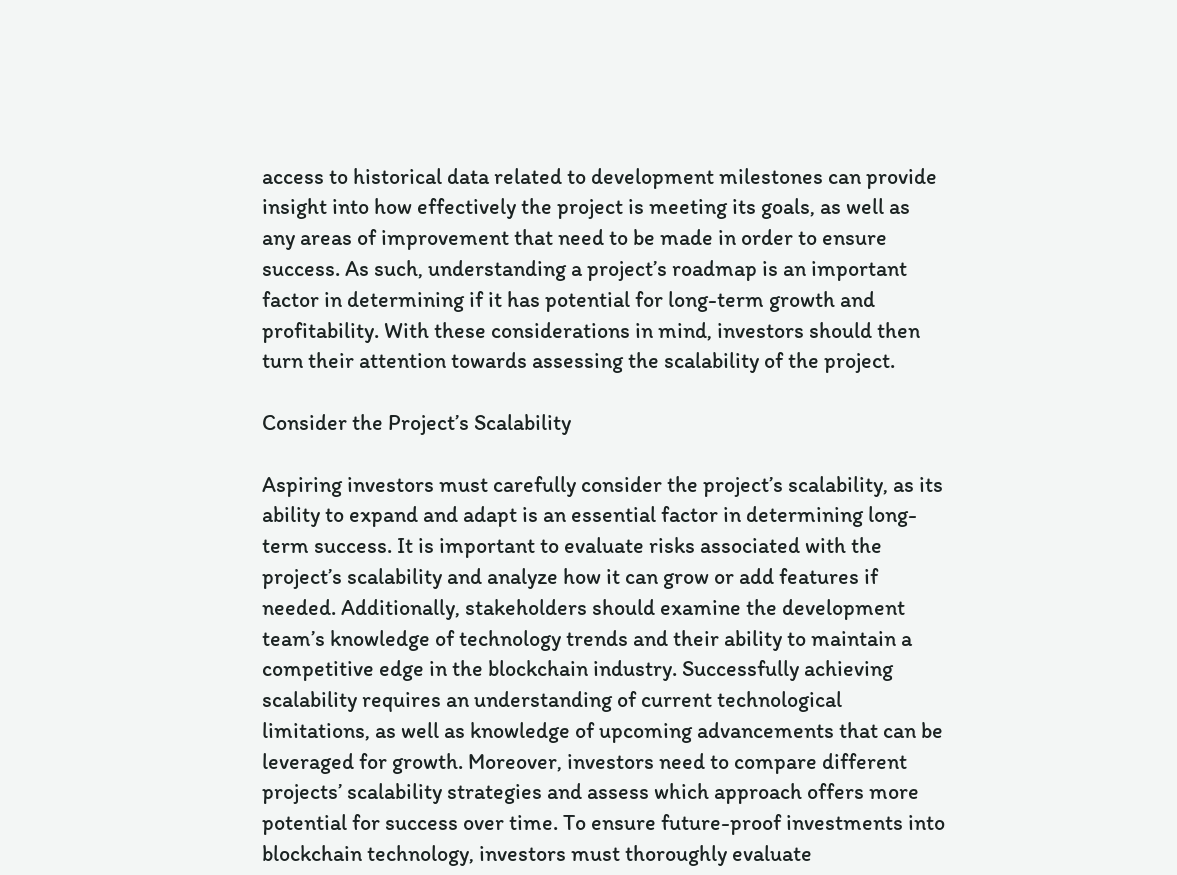access to historical data related to development milestones can provide insight into how effectively the project is meeting its goals, as well as any areas of improvement that need to be made in order to ensure success. As such, understanding a project’s roadmap is an important factor in determining if it has potential for long-term growth and profitability. With these considerations in mind, investors should then turn their attention towards assessing the scalability of the project.

Consider the Project’s Scalability

Aspiring investors must carefully consider the project’s scalability, as its ability to expand and adapt is an essential factor in determining long-term success. It is important to evaluate risks associated with the project’s scalability and analyze how it can grow or add features if needed. Additionally, stakeholders should examine the development team’s knowledge of technology trends and their ability to maintain a competitive edge in the blockchain industry. Successfully achieving scalability requires an understanding of current technological limitations, as well as knowledge of upcoming advancements that can be leveraged for growth. Moreover, investors need to compare different projects’ scalability strategies and assess which approach offers more potential for success over time. To ensure future-proof investments into blockchain technology, investors must thoroughly evaluate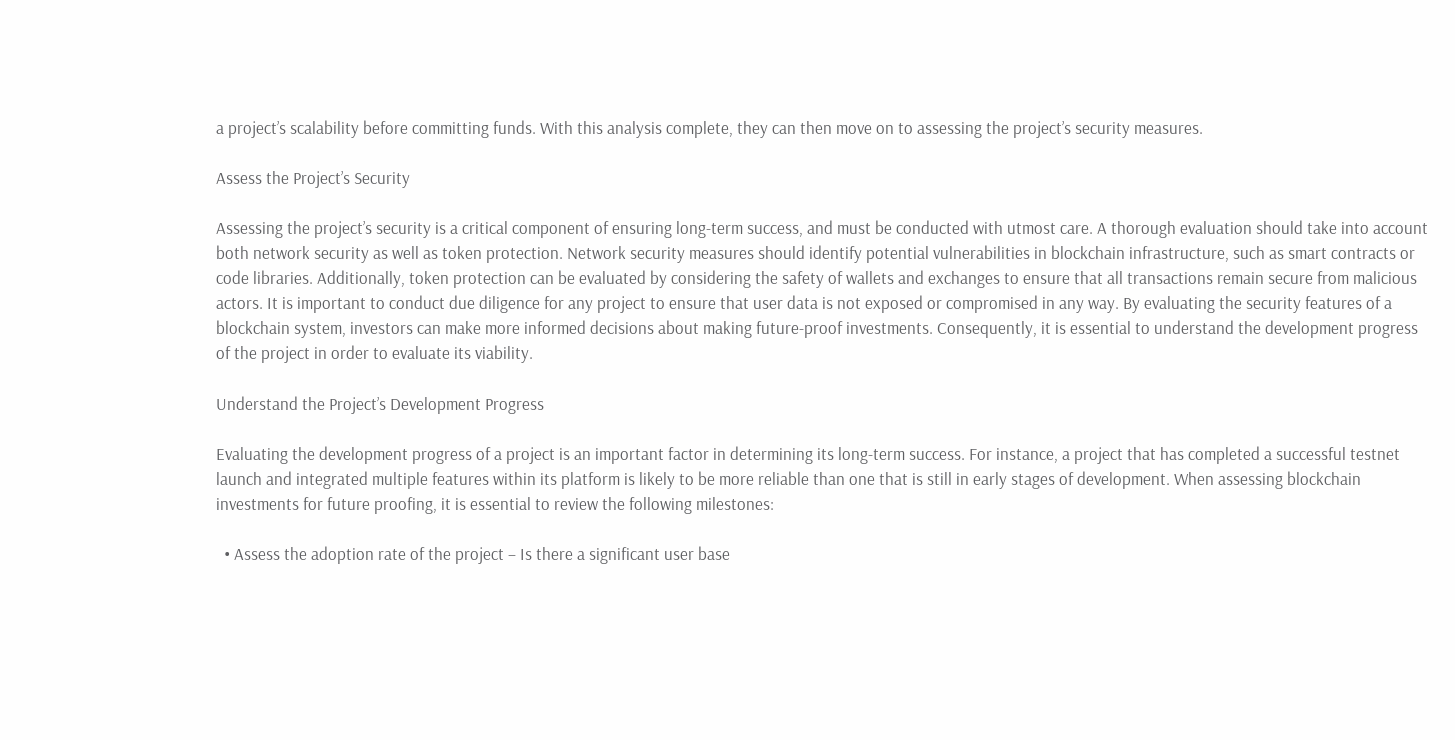a project’s scalability before committing funds. With this analysis complete, they can then move on to assessing the project’s security measures.

Assess the Project’s Security

Assessing the project’s security is a critical component of ensuring long-term success, and must be conducted with utmost care. A thorough evaluation should take into account both network security as well as token protection. Network security measures should identify potential vulnerabilities in blockchain infrastructure, such as smart contracts or code libraries. Additionally, token protection can be evaluated by considering the safety of wallets and exchanges to ensure that all transactions remain secure from malicious actors. It is important to conduct due diligence for any project to ensure that user data is not exposed or compromised in any way. By evaluating the security features of a blockchain system, investors can make more informed decisions about making future-proof investments. Consequently, it is essential to understand the development progress of the project in order to evaluate its viability.

Understand the Project’s Development Progress

Evaluating the development progress of a project is an important factor in determining its long-term success. For instance, a project that has completed a successful testnet launch and integrated multiple features within its platform is likely to be more reliable than one that is still in early stages of development. When assessing blockchain investments for future proofing, it is essential to review the following milestones:

  • Assess the adoption rate of the project – Is there a significant user base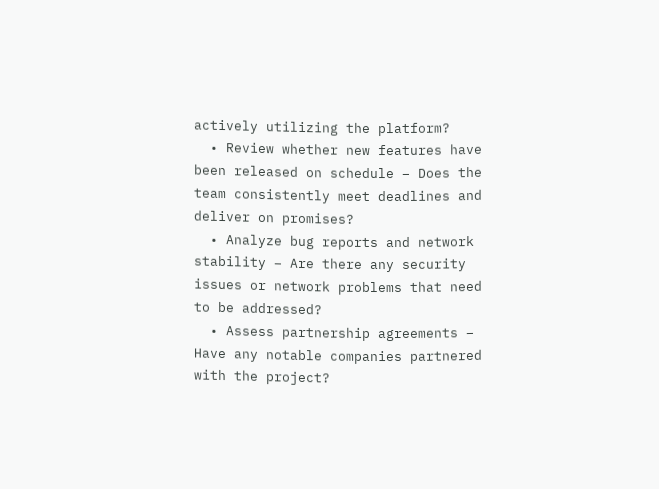actively utilizing the platform?
  • Review whether new features have been released on schedule – Does the team consistently meet deadlines and deliver on promises?
  • Analyze bug reports and network stability – Are there any security issues or network problems that need to be addressed?
  • Assess partnership agreements – Have any notable companies partnered with the project?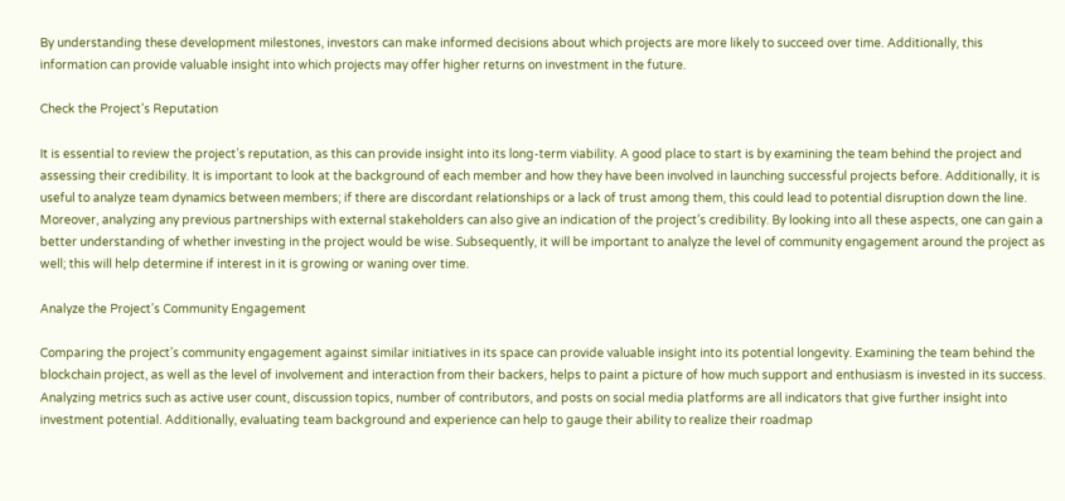By understanding these development milestones, investors can make informed decisions about which projects are more likely to succeed over time. Additionally, this information can provide valuable insight into which projects may offer higher returns on investment in the future.

Check the Project’s Reputation

It is essential to review the project’s reputation, as this can provide insight into its long-term viability. A good place to start is by examining the team behind the project and assessing their credibility. It is important to look at the background of each member and how they have been involved in launching successful projects before. Additionally, it is useful to analyze team dynamics between members; if there are discordant relationships or a lack of trust among them, this could lead to potential disruption down the line. Moreover, analyzing any previous partnerships with external stakeholders can also give an indication of the project’s credibility. By looking into all these aspects, one can gain a better understanding of whether investing in the project would be wise. Subsequently, it will be important to analyze the level of community engagement around the project as well; this will help determine if interest in it is growing or waning over time.

Analyze the Project’s Community Engagement

Comparing the project’s community engagement against similar initiatives in its space can provide valuable insight into its potential longevity. Examining the team behind the blockchain project, as well as the level of involvement and interaction from their backers, helps to paint a picture of how much support and enthusiasm is invested in its success. Analyzing metrics such as active user count, discussion topics, number of contributors, and posts on social media platforms are all indicators that give further insight into investment potential. Additionally, evaluating team background and experience can help to gauge their ability to realize their roadmap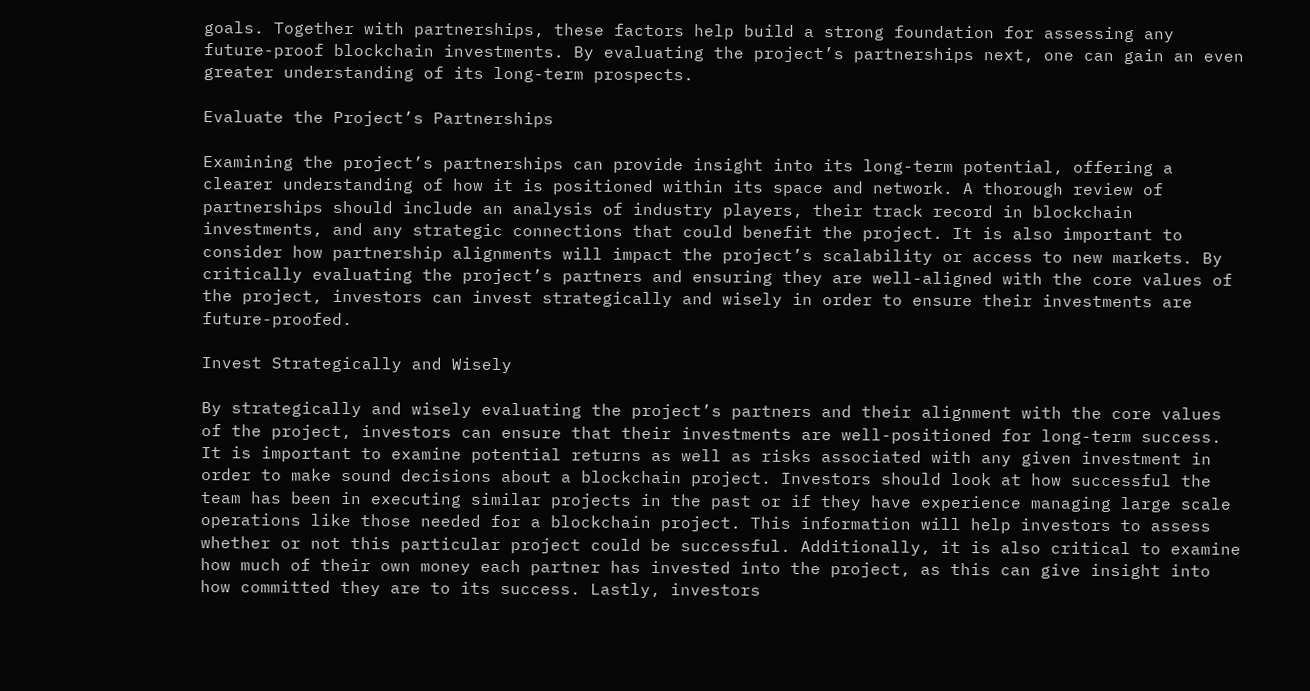goals. Together with partnerships, these factors help build a strong foundation for assessing any future-proof blockchain investments. By evaluating the project’s partnerships next, one can gain an even greater understanding of its long-term prospects.

Evaluate the Project’s Partnerships

Examining the project’s partnerships can provide insight into its long-term potential, offering a clearer understanding of how it is positioned within its space and network. A thorough review of partnerships should include an analysis of industry players, their track record in blockchain investments, and any strategic connections that could benefit the project. It is also important to consider how partnership alignments will impact the project’s scalability or access to new markets. By critically evaluating the project’s partners and ensuring they are well-aligned with the core values of the project, investors can invest strategically and wisely in order to ensure their investments are future-proofed.

Invest Strategically and Wisely

By strategically and wisely evaluating the project’s partners and their alignment with the core values of the project, investors can ensure that their investments are well-positioned for long-term success. It is important to examine potential returns as well as risks associated with any given investment in order to make sound decisions about a blockchain project. Investors should look at how successful the team has been in executing similar projects in the past or if they have experience managing large scale operations like those needed for a blockchain project. This information will help investors to assess whether or not this particular project could be successful. Additionally, it is also critical to examine how much of their own money each partner has invested into the project, as this can give insight into how committed they are to its success. Lastly, investors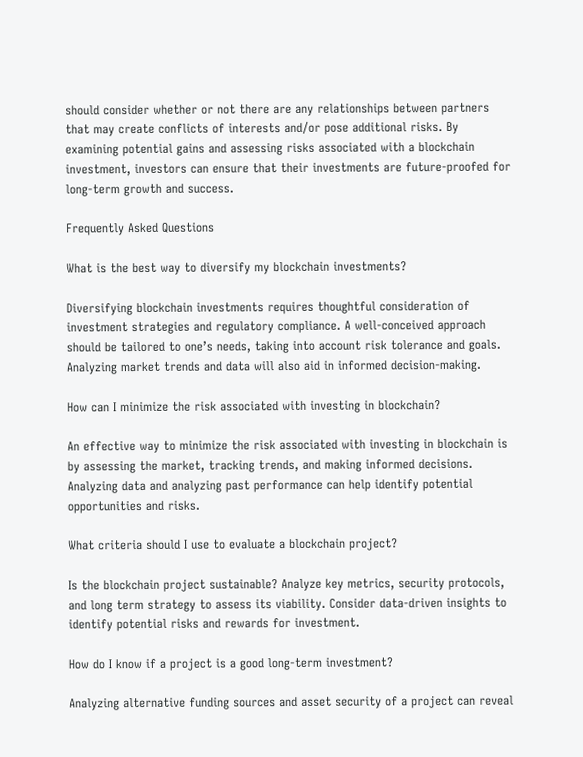should consider whether or not there are any relationships between partners that may create conflicts of interests and/or pose additional risks. By examining potential gains and assessing risks associated with a blockchain investment, investors can ensure that their investments are future-proofed for long-term growth and success.

Frequently Asked Questions

What is the best way to diversify my blockchain investments?

Diversifying blockchain investments requires thoughtful consideration of investment strategies and regulatory compliance. A well-conceived approach should be tailored to one’s needs, taking into account risk tolerance and goals. Analyzing market trends and data will also aid in informed decision-making.

How can I minimize the risk associated with investing in blockchain?

An effective way to minimize the risk associated with investing in blockchain is by assessing the market, tracking trends, and making informed decisions. Analyzing data and analyzing past performance can help identify potential opportunities and risks.

What criteria should I use to evaluate a blockchain project?

Is the blockchain project sustainable? Analyze key metrics, security protocols, and long term strategy to assess its viability. Consider data-driven insights to identify potential risks and rewards for investment.

How do I know if a project is a good long-term investment?

Analyzing alternative funding sources and asset security of a project can reveal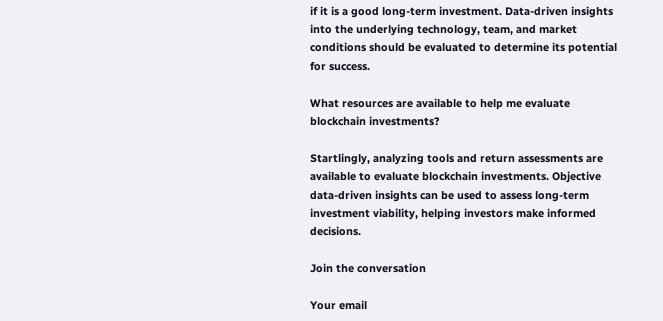if it is a good long-term investment. Data-driven insights into the underlying technology, team, and market conditions should be evaluated to determine its potential for success.

What resources are available to help me evaluate blockchain investments?

Startlingly, analyzing tools and return assessments are available to evaluate blockchain investments. Objective data-driven insights can be used to assess long-term investment viability, helping investors make informed decisions.

Join the conversation

Your email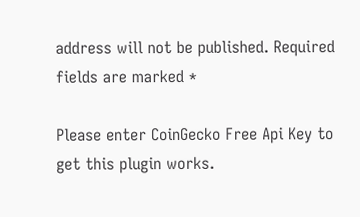address will not be published. Required fields are marked *

Please enter CoinGecko Free Api Key to get this plugin works.